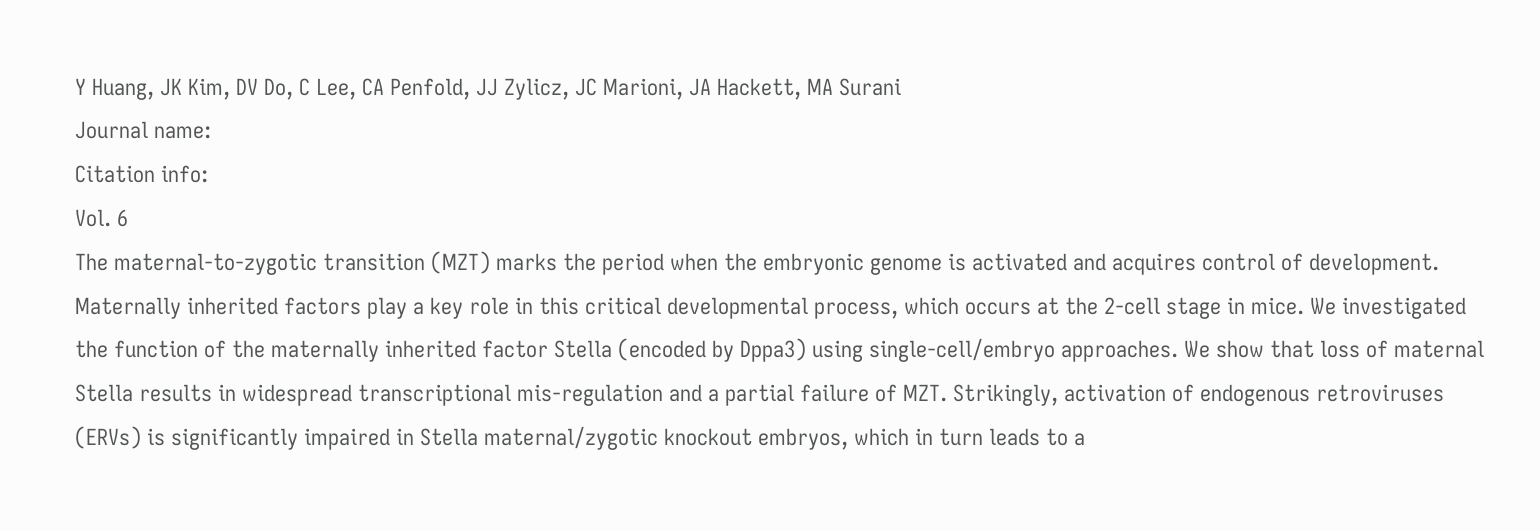Y Huang, JK Kim, DV Do, C Lee, CA Penfold, JJ Zylicz, JC Marioni, JA Hackett, MA Surani
Journal name:
Citation info:
Vol. 6
The maternal-to-zygotic transition (MZT) marks the period when the embryonic genome is activated and acquires control of development. Maternally inherited factors play a key role in this critical developmental process, which occurs at the 2-cell stage in mice. We investigated the function of the maternally inherited factor Stella (encoded by Dppa3) using single-cell/embryo approaches. We show that loss of maternal Stella results in widespread transcriptional mis-regulation and a partial failure of MZT. Strikingly, activation of endogenous retroviruses (ERVs) is significantly impaired in Stella maternal/zygotic knockout embryos, which in turn leads to a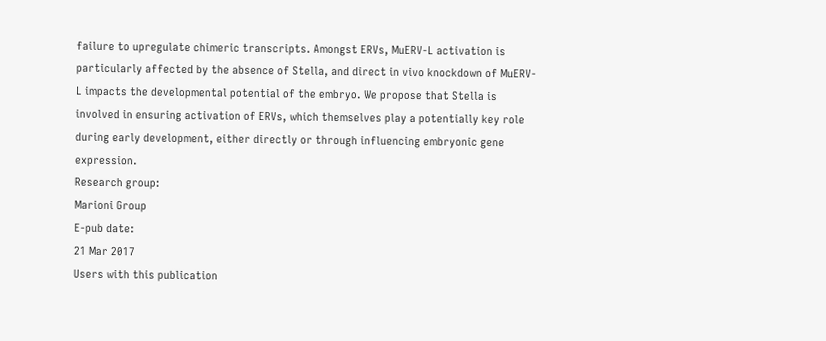failure to upregulate chimeric transcripts. Amongst ERVs, MuERV-L activation is particularly affected by the absence of Stella, and direct in vivo knockdown of MuERV-L impacts the developmental potential of the embryo. We propose that Stella is involved in ensuring activation of ERVs, which themselves play a potentially key role during early development, either directly or through influencing embryonic gene expression.
Research group:
Marioni Group
E-pub date:
21 Mar 2017
Users with this publication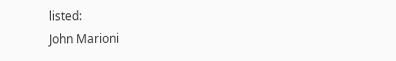listed:
John Marioni